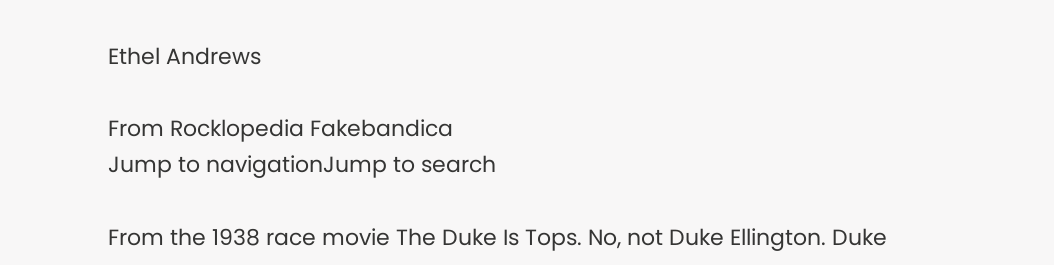Ethel Andrews

From Rocklopedia Fakebandica
Jump to navigationJump to search

From the 1938 race movie The Duke Is Tops. No, not Duke Ellington. Duke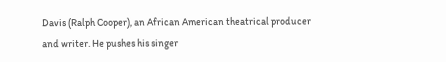Davis (Ralph Cooper), an African American theatrical producer and writer. He pushes his singer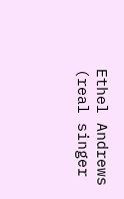Ethel Andrews (real singer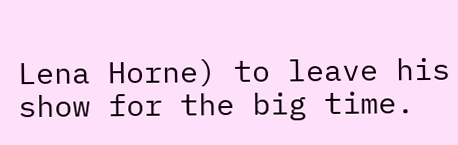Lena Horne) to leave his show for the big time.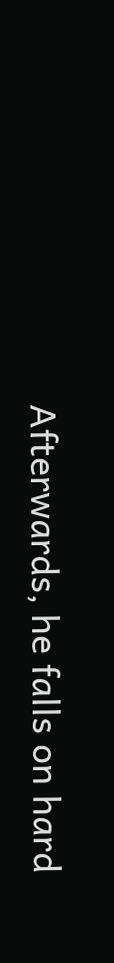Afterwards, he falls on hard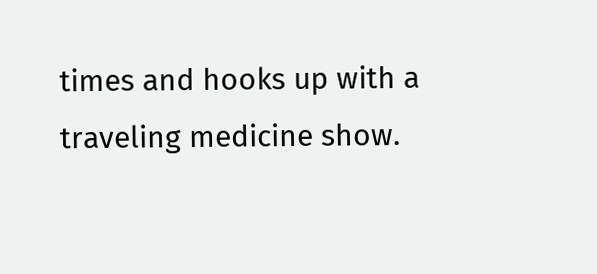times and hooks up with a traveling medicine show.